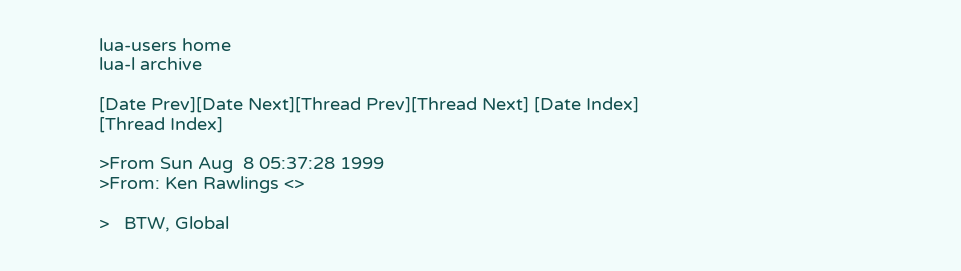lua-users home
lua-l archive

[Date Prev][Date Next][Thread Prev][Thread Next] [Date Index] [Thread Index]

>From Sun Aug  8 05:37:28 1999
>From: Ken Rawlings <>

>   BTW, Global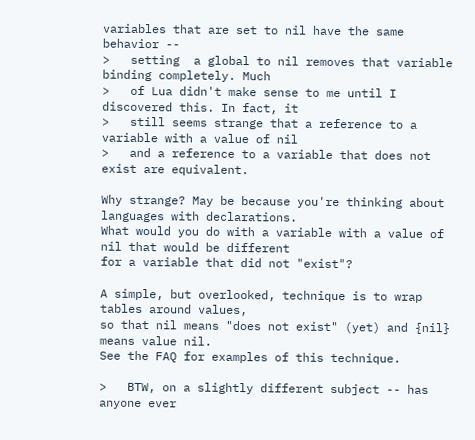variables that are set to nil have the same behavior --
>   setting  a global to nil removes that variable binding completely. Much
>   of Lua didn't make sense to me until I discovered this. In fact, it
>   still seems strange that a reference to a variable with a value of nil
>   and a reference to a variable that does not exist are equivalent.

Why strange? May be because you're thinking about languages with declarations.
What would you do with a variable with a value of nil that would be different
for a variable that did not "exist"?

A simple, but overlooked, technique is to wrap tables around values,
so that nil means "does not exist" (yet) and {nil} means value nil.
See the FAQ for examples of this technique.

>   BTW, on a slightly different subject -- has anyone ever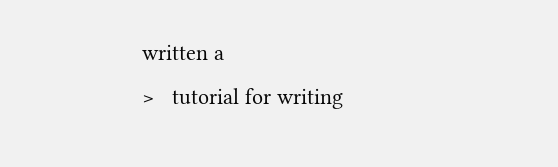written a
>   tutorial for writing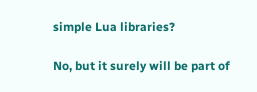simple Lua libraries?

No, but it surely will be part of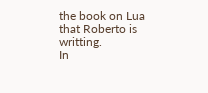the book on Lua that Roberto is writting.
In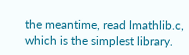the meantime, read lmathlib.c, which is the simplest library.